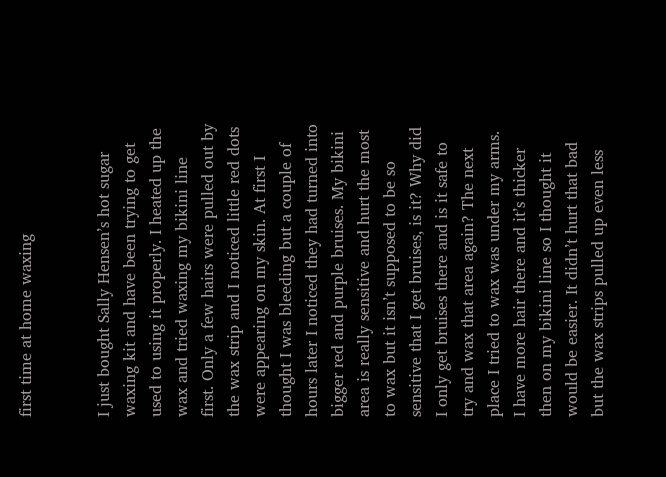first time at home waxing


I just bought Sally Hensen’s hot sugar waxing kit and have been trying to get used to using it properly. I heated up the wax and tried waxing my bikini line first. Only a few hairs were pulled out by the wax strip and I noticed little red dots were appearing on my skin. At first I thought I was bleeding but a couple of hours later I noticed they had turned into bigger red and purple bruises. My bikini area is really sensitive and hurt the most to wax but it isn’t supposed to be so sensitive that I get bruises, is it? Why did I only get bruises there and is it safe to try and wax that area again? The next place I tried to wax was under my arms. I have more hair there and it’s thicker then on my bikini line so I thought it would be easier. It didn’t hurt that bad but the wax strips pulled up even less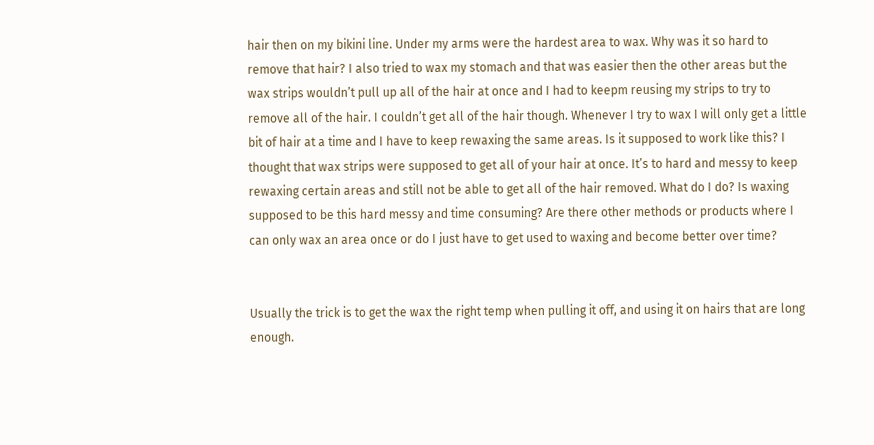hair then on my bikini line. Under my arms were the hardest area to wax. Why was it so hard to remove that hair? I also tried to wax my stomach and that was easier then the other areas but the wax strips wouldn’t pull up all of the hair at once and I had to keepm reusing my strips to try to remove all of the hair. I couldn’t get all of the hair though. Whenever I try to wax I will only get a little bit of hair at a time and I have to keep rewaxing the same areas. Is it supposed to work like this? I thought that wax strips were supposed to get all of your hair at once. It’s to hard and messy to keep rewaxing certain areas and still not be able to get all of the hair removed. What do I do? Is waxing supposed to be this hard messy and time consuming? Are there other methods or products where I can only wax an area once or do I just have to get used to waxing and become better over time?


Usually the trick is to get the wax the right temp when pulling it off, and using it on hairs that are long enough.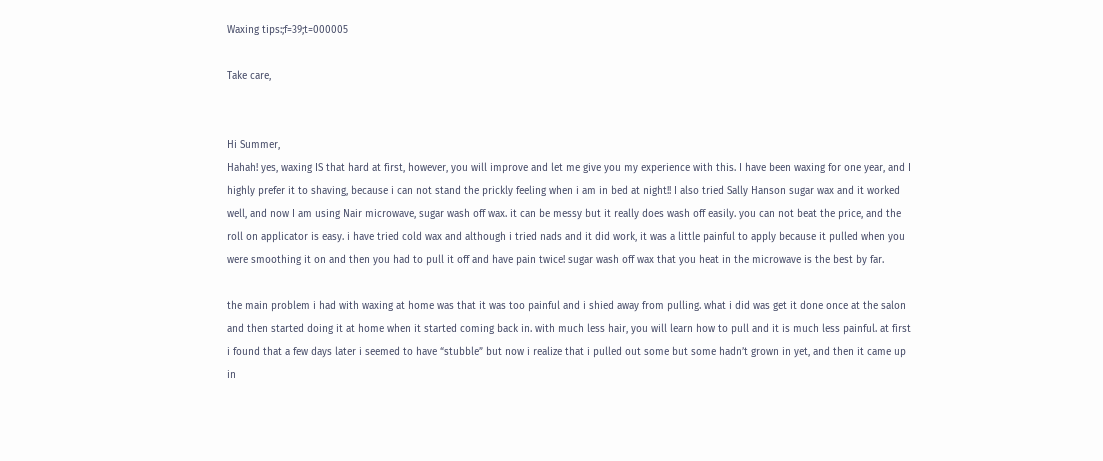Waxing tips:;f=39;t=000005

Take care,


Hi Summer,
Hahah! yes, waxing IS that hard at first, however, you will improve and let me give you my experience with this. I have been waxing for one year, and I highly prefer it to shaving, because i can not stand the prickly feeling when i am in bed at night!! I also tried Sally Hanson sugar wax and it worked well, and now I am using Nair microwave, sugar wash off wax. it can be messy but it really does wash off easily. you can not beat the price, and the roll on applicator is easy. i have tried cold wax and although i tried nads and it did work, it was a little painful to apply because it pulled when you were smoothing it on and then you had to pull it off and have pain twice! sugar wash off wax that you heat in the microwave is the best by far.

the main problem i had with waxing at home was that it was too painful and i shied away from pulling. what i did was get it done once at the salon and then started doing it at home when it started coming back in. with much less hair, you will learn how to pull and it is much less painful. at first i found that a few days later i seemed to have “stubble” but now i realize that i pulled out some but some hadn’t grown in yet, and then it came up in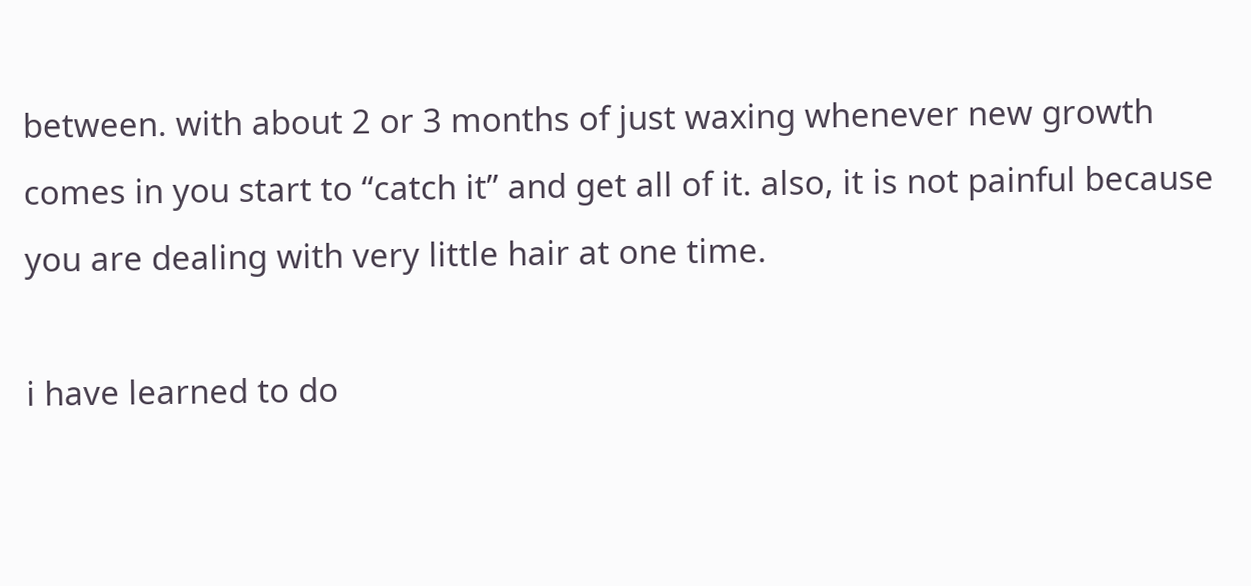between. with about 2 or 3 months of just waxing whenever new growth comes in you start to “catch it” and get all of it. also, it is not painful because you are dealing with very little hair at one time.

i have learned to do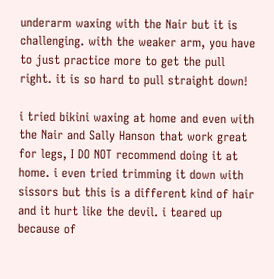underarm waxing with the Nair but it is challenging. with the weaker arm, you have to just practice more to get the pull right. it is so hard to pull straight down!

i tried bikini waxing at home and even with the Nair and Sally Hanson that work great for legs, I DO NOT recommend doing it at home. i even tried trimming it down with sissors but this is a different kind of hair and it hurt like the devil. i teared up because of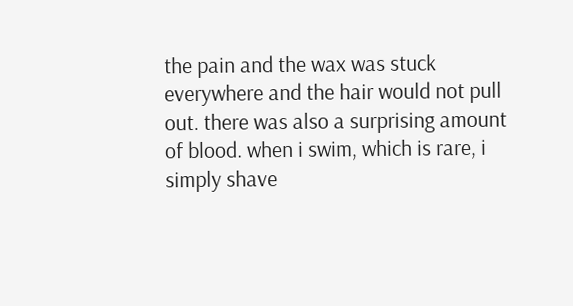the pain and the wax was stuck everywhere and the hair would not pull out. there was also a surprising amount of blood. when i swim, which is rare, i simply shave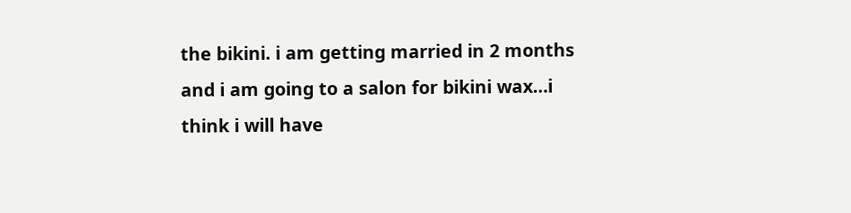the bikini. i am getting married in 2 months and i am going to a salon for bikini wax…i think i will have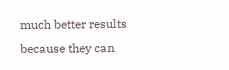much better results because they can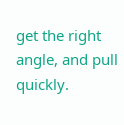get the right angle, and pull quickly.